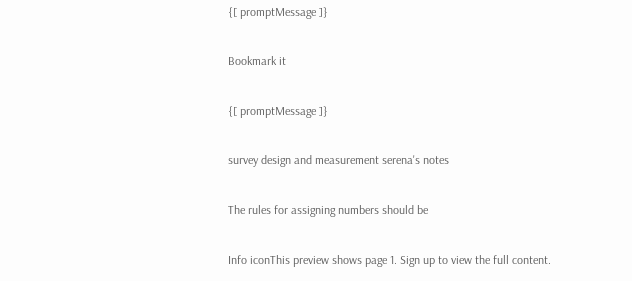{[ promptMessage ]}

Bookmark it

{[ promptMessage ]}

survey design and measurement serena's notes

The rules for assigning numbers should be

Info iconThis preview shows page 1. Sign up to view the full content.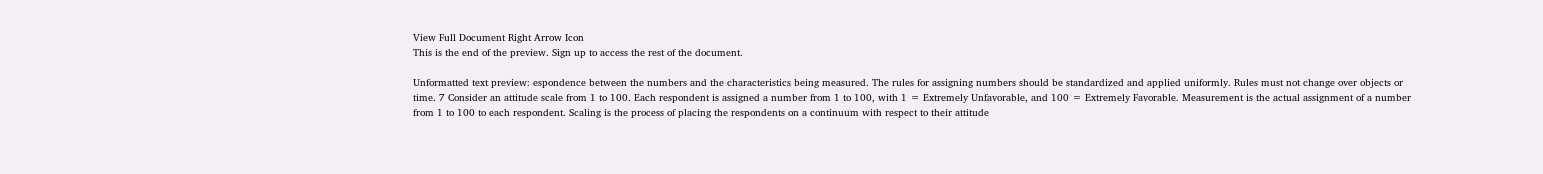View Full Document Right Arrow Icon
This is the end of the preview. Sign up to access the rest of the document.

Unformatted text preview: espondence between the numbers and the characteristics being measured. The rules for assigning numbers should be standardized and applied uniformly. Rules must not change over objects or time. 7 Consider an attitude scale from 1 to 100. Each respondent is assigned a number from 1 to 100, with 1 = Extremely Unfavorable, and 100 = Extremely Favorable. Measurement is the actual assignment of a number from 1 to 100 to each respondent. Scaling is the process of placing the respondents on a continuum with respect to their attitude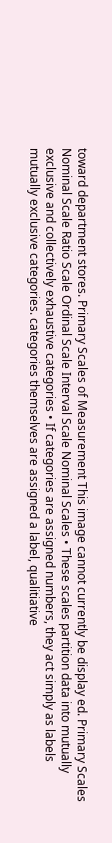toward department stores. Primary Scales of Measurement This image cannot currently be display ed. Primary Scales Nominal Scale Ratio Scale Ordinal Scale Interval Scale Nominal Scales • These scales partition data into mutually exclusive and collectively exhaustive categories • If categories are assigned numbers, they act simply as labels mutually exclusive categories. categories themselves are assigned a label, qualitiative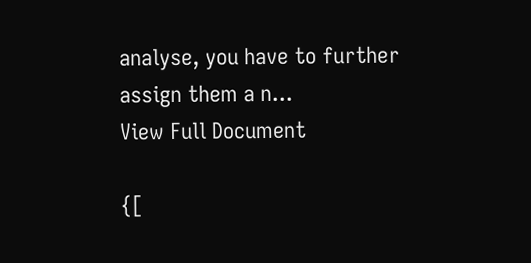analyse, you have to further assign them a n...
View Full Document

{[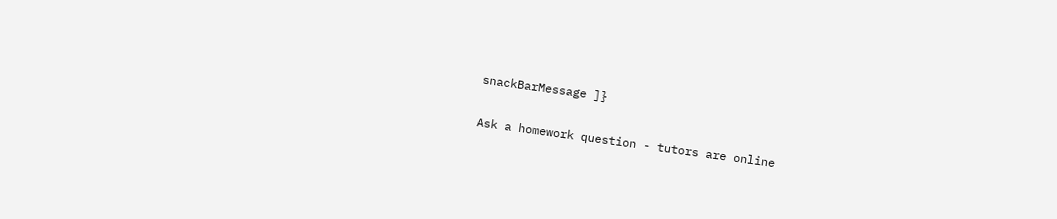snackBarMessage ]}

Ask a homework question - tutors are online